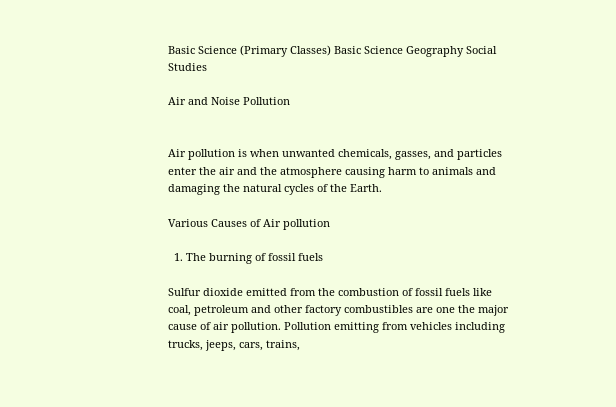Basic Science (Primary Classes) Basic Science Geography Social Studies

Air and Noise Pollution


Air pollution is when unwanted chemicals, gasses, and particles enter the air and the atmosphere causing harm to animals and damaging the natural cycles of the Earth.

Various Causes of Air pollution

  1. The burning of fossil fuels

Sulfur dioxide emitted from the combustion of fossil fuels like coal, petroleum and other factory combustibles are one the major cause of air pollution. Pollution emitting from vehicles including trucks, jeeps, cars, trains,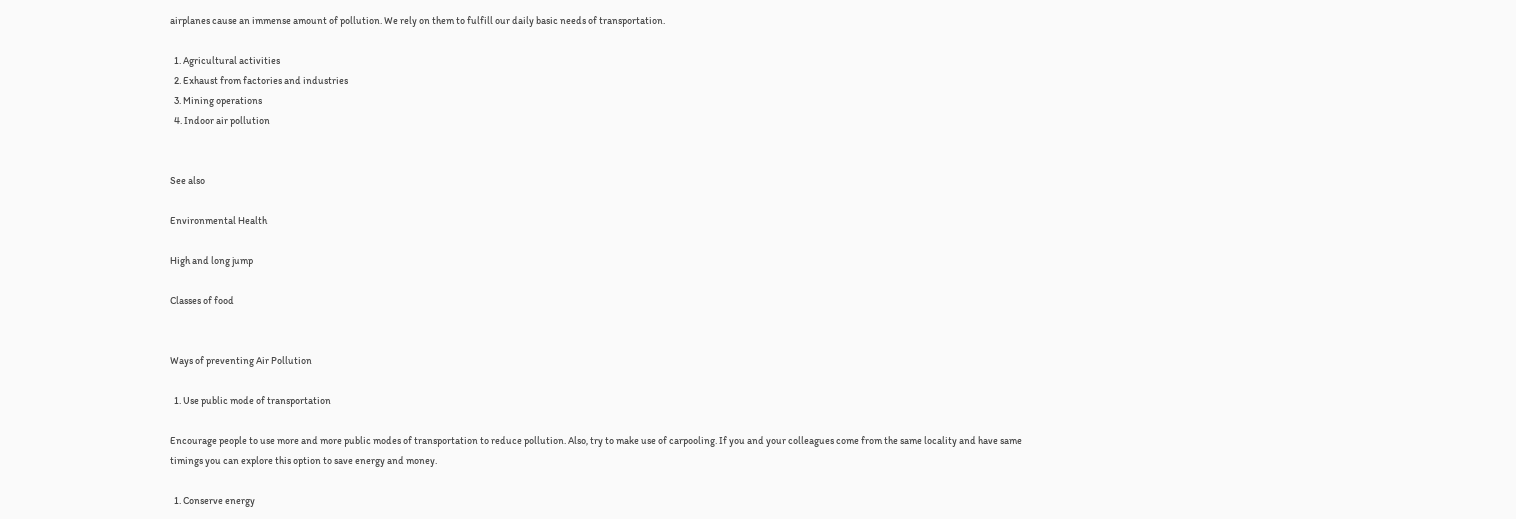airplanes cause an immense amount of pollution. We rely on them to fulfill our daily basic needs of transportation.

  1. Agricultural activities
  2. Exhaust from factories and industries
  3. Mining operations
  4. Indoor air pollution


See also

Environmental Health

High and long jump

Classes of food


Ways of preventing Air Pollution

  1. Use public mode of transportation

Encourage people to use more and more public modes of transportation to reduce pollution. Also, try to make use of carpooling. If you and your colleagues come from the same locality and have same timings you can explore this option to save energy and money.

  1. Conserve energy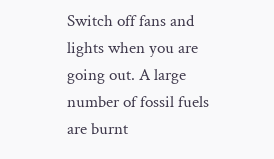Switch off fans and lights when you are going out. A large number of fossil fuels are burnt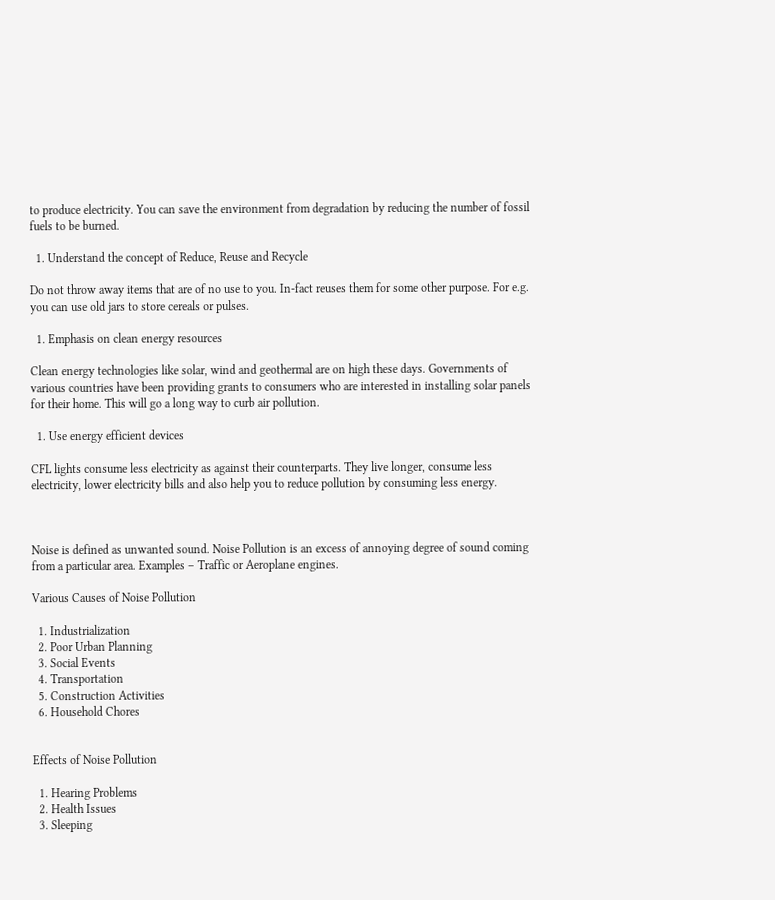to produce electricity. You can save the environment from degradation by reducing the number of fossil fuels to be burned.

  1. Understand the concept of Reduce, Reuse and Recycle

Do not throw away items that are of no use to you. In-fact reuses them for some other purpose. For e.g. you can use old jars to store cereals or pulses.

  1. Emphasis on clean energy resources

Clean energy technologies like solar, wind and geothermal are on high these days. Governments of various countries have been providing grants to consumers who are interested in installing solar panels for their home. This will go a long way to curb air pollution.

  1. Use energy efficient devices

CFL lights consume less electricity as against their counterparts. They live longer, consume less electricity, lower electricity bills and also help you to reduce pollution by consuming less energy.



Noise is defined as unwanted sound. Noise Pollution is an excess of annoying degree of sound coming from a particular area. Examples – Traffic or Aeroplane engines.

Various Causes of Noise Pollution

  1. Industrialization
  2. Poor Urban Planning
  3. Social Events
  4. Transportation
  5. Construction Activities
  6. Household Chores


Effects of Noise Pollution

  1. Hearing Problems
  2. Health Issues
  3. Sleeping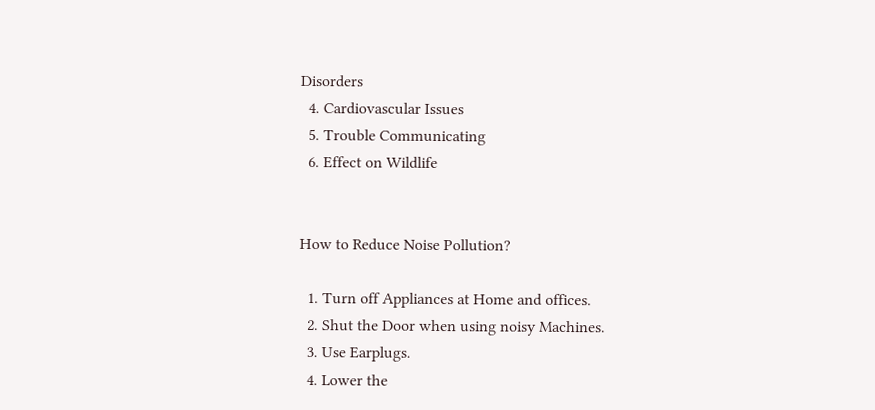Disorders
  4. Cardiovascular Issues
  5. Trouble Communicating
  6. Effect on Wildlife


How to Reduce Noise Pollution?

  1. Turn off Appliances at Home and offices.
  2. Shut the Door when using noisy Machines.
  3. Use Earplugs.
  4. Lower the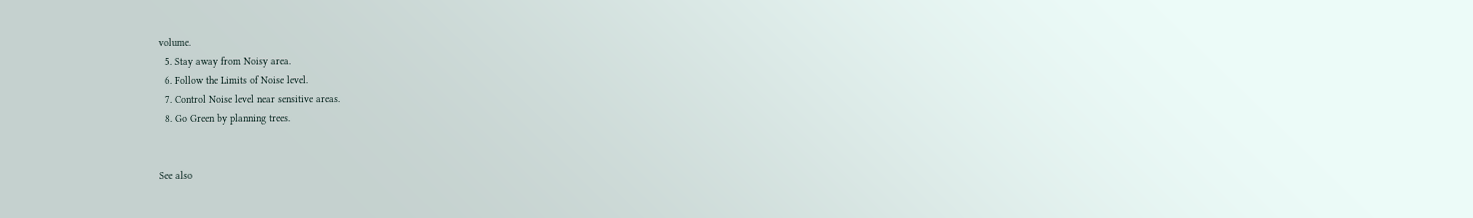volume.
  5. Stay away from Noisy area.
  6. Follow the Limits of Noise level.
  7. Control Noise level near sensitive areas.
  8. Go Green by planning trees.


See also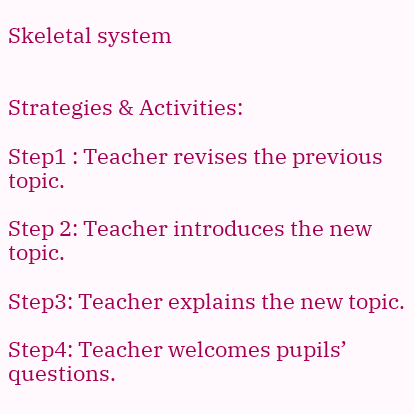Skeletal system


Strategies & Activities:

Step1 : Teacher revises the previous topic.

Step 2: Teacher introduces the new topic.

Step3: Teacher explains the new topic.

Step4: Teacher welcomes pupils’ questions.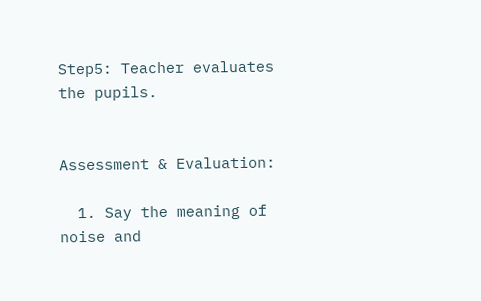Step5: Teacher evaluates the pupils.


Assessment & Evaluation:

  1. Say the meaning of noise and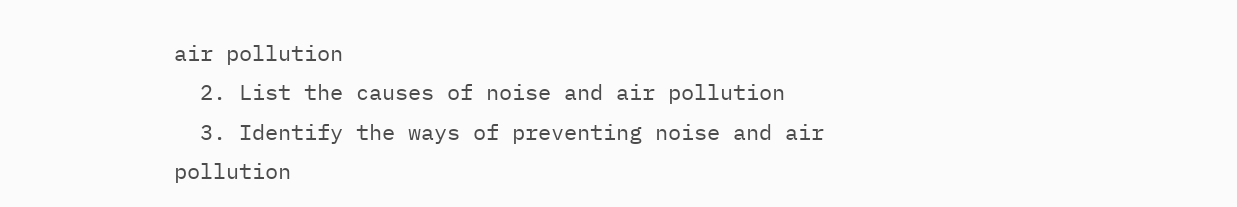air pollution
  2. List the causes of noise and air pollution
  3. Identify the ways of preventing noise and air pollution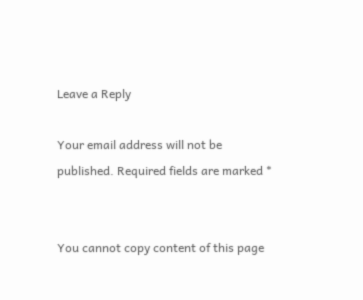Leave a Reply

Your email address will not be published. Required fields are marked *


You cannot copy content of this page